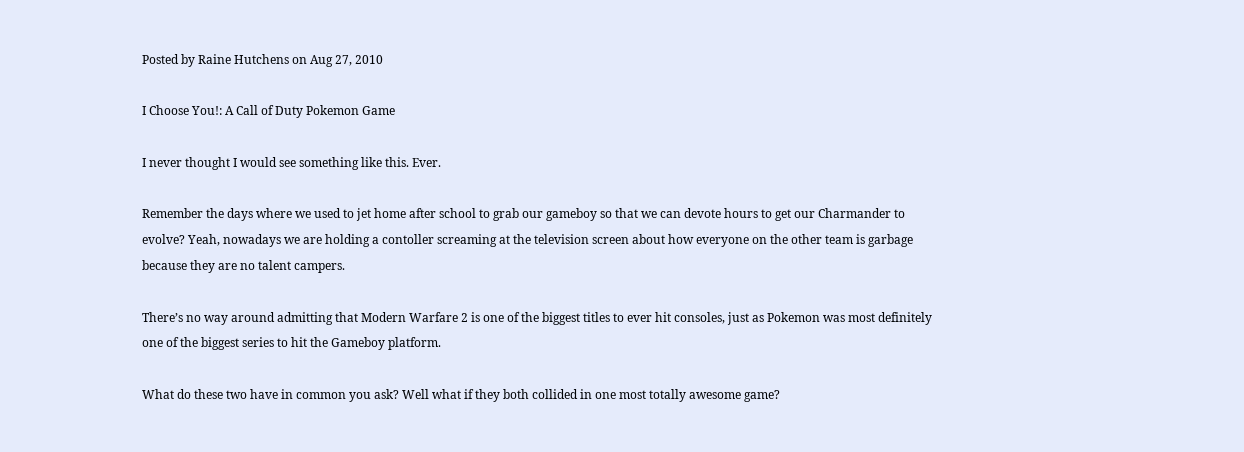Posted by Raine Hutchens on Aug 27, 2010

I Choose You!: A Call of Duty Pokemon Game

I never thought I would see something like this. Ever.

Remember the days where we used to jet home after school to grab our gameboy so that we can devote hours to get our Charmander to evolve? Yeah, nowadays we are holding a contoller screaming at the television screen about how everyone on the other team is garbage because they are no talent campers.

There’s no way around admitting that Modern Warfare 2 is one of the biggest titles to ever hit consoles, just as Pokemon was most definitely one of the biggest series to hit the Gameboy platform.

What do these two have in common you ask? Well what if they both collided in one most totally awesome game?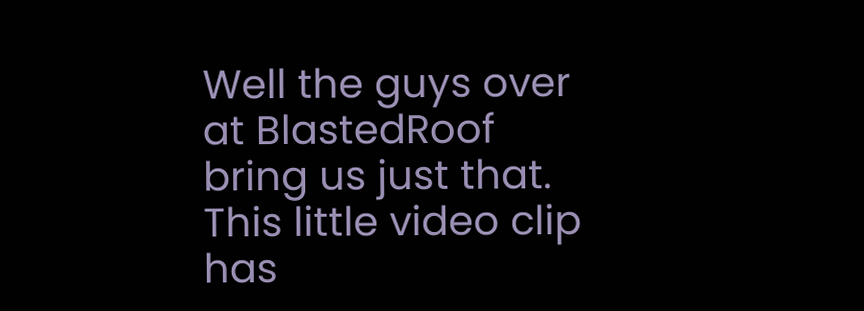Well the guys over at BlastedRoof bring us just that. This little video clip has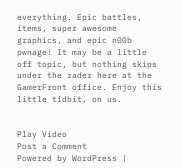everything. Epic battles, items, super awesome graphics, and epic n00b pwnage! It may be a little off topic, but nothing skips under the rader here at the GamerFront office. Enjoy this little tidbit, on us.


Play Video
Post a Comment
Powered by WordPress |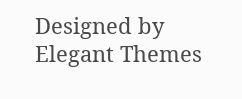Designed by Elegant Themes